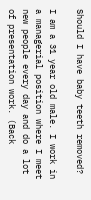Should I have baby teeth removed?

I am a 31 year old male. I work in a managerial position where I meet new people every day and do a lot of presentation work. (Back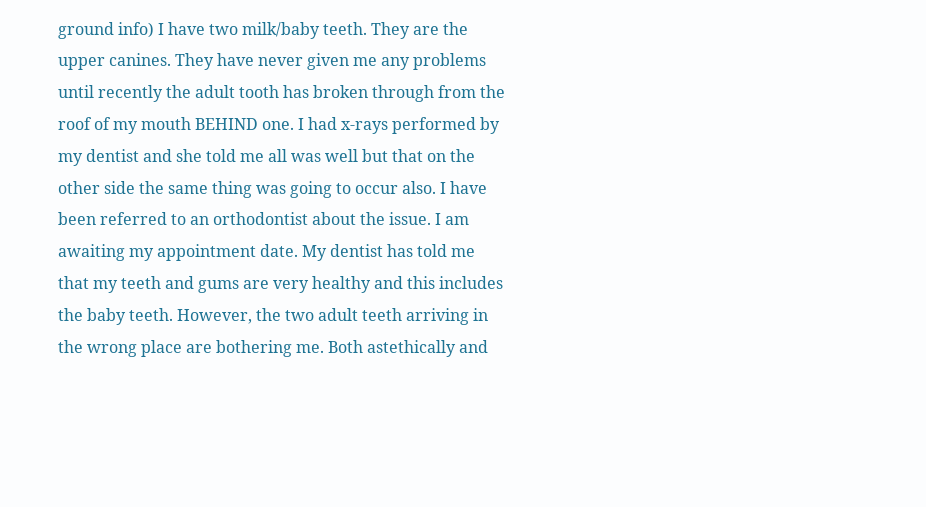ground info) I have two milk/baby teeth. They are the upper canines. They have never given me any problems until recently the adult tooth has broken through from the roof of my mouth BEHIND one. I had x-rays performed by my dentist and she told me all was well but that on the other side the same thing was going to occur also. I have been referred to an orthodontist about the issue. I am awaiting my appointment date. My dentist has told me that my teeth and gums are very healthy and this includes the baby teeth. However, the two adult teeth arriving in the wrong place are bothering me. Both astethically and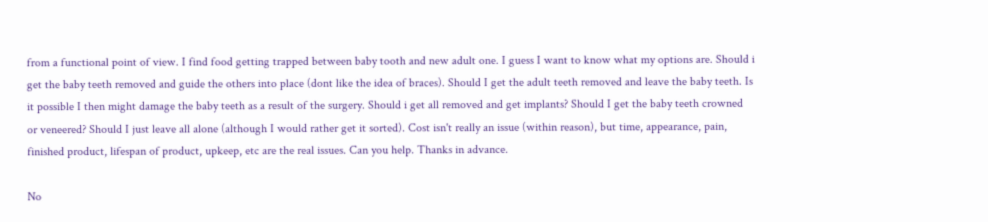from a functional point of view. I find food getting trapped between baby tooth and new adult one. I guess I want to know what my options are. Should i get the baby teeth removed and guide the others into place (dont like the idea of braces). Should I get the adult teeth removed and leave the baby teeth. Is it possible I then might damage the baby teeth as a result of the surgery. Should i get all removed and get implants? Should I get the baby teeth crowned or veneered? Should I just leave all alone (although I would rather get it sorted). Cost isn't really an issue (within reason), but time, appearance, pain, finished product, lifespan of product, upkeep, etc are the real issues. Can you help. Thanks in advance.

No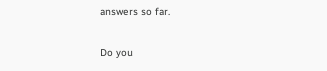answers so far.

Do you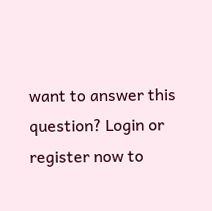want to answer this question? Login or register now to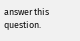answer this question.